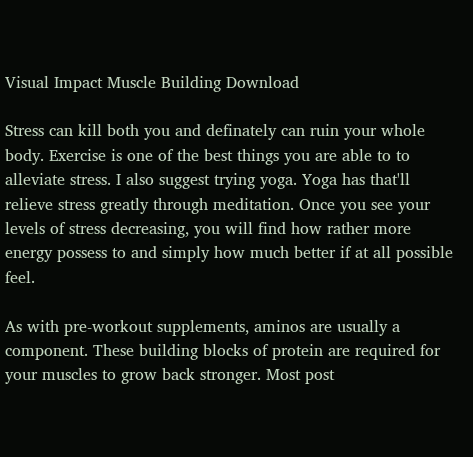Visual Impact Muscle Building Download

Stress can kill both you and definately can ruin your whole body. Exercise is one of the best things you are able to to alleviate stress. I also suggest trying yoga. Yoga has that'll relieve stress greatly through meditation. Once you see your levels of stress decreasing, you will find how rather more energy possess to and simply how much better if at all possible feel.

As with pre-workout supplements, aminos are usually a component. These building blocks of protein are required for your muscles to grow back stronger. Most post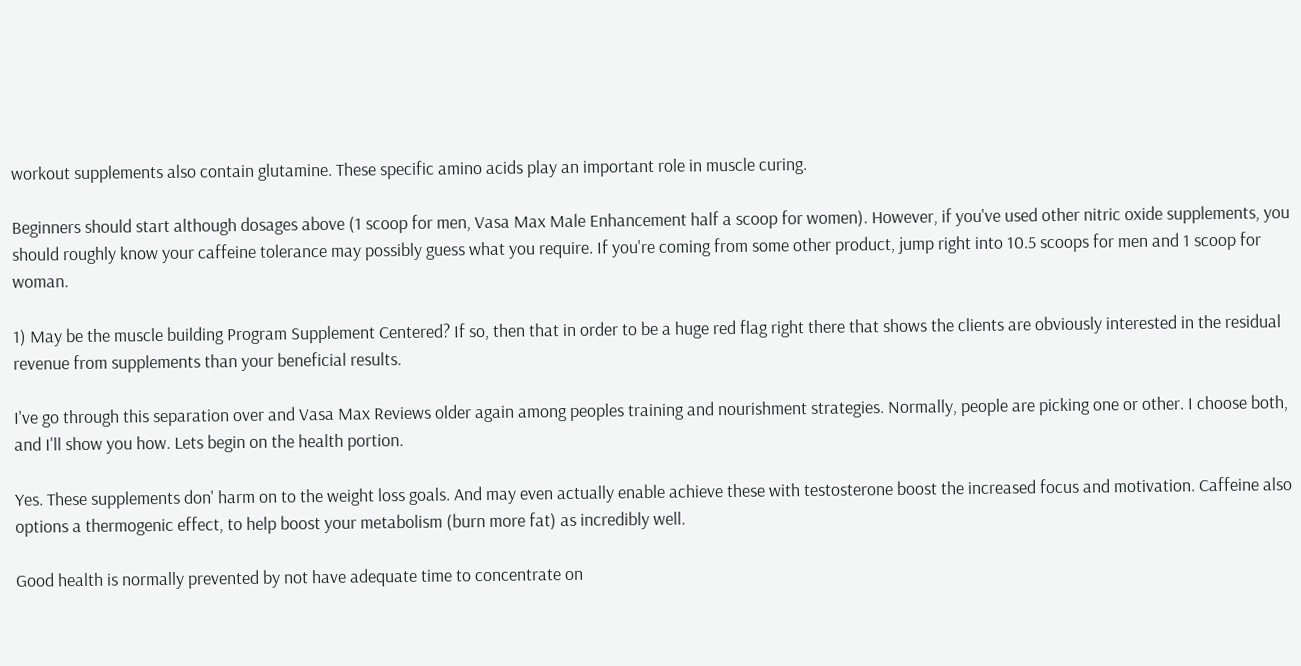workout supplements also contain glutamine. These specific amino acids play an important role in muscle curing.

Beginners should start although dosages above (1 scoop for men, Vasa Max Male Enhancement half a scoop for women). However, if you've used other nitric oxide supplements, you should roughly know your caffeine tolerance may possibly guess what you require. If you're coming from some other product, jump right into 10.5 scoops for men and 1 scoop for woman.

1) May be the muscle building Program Supplement Centered? If so, then that in order to be a huge red flag right there that shows the clients are obviously interested in the residual revenue from supplements than your beneficial results.

I've go through this separation over and Vasa Max Reviews older again among peoples training and nourishment strategies. Normally, people are picking one or other. I choose both, and I'll show you how. Lets begin on the health portion.

Yes. These supplements don' harm on to the weight loss goals. And may even actually enable achieve these with testosterone boost the increased focus and motivation. Caffeine also options a thermogenic effect, to help boost your metabolism (burn more fat) as incredibly well.

Good health is normally prevented by not have adequate time to concentrate on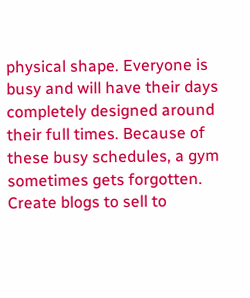physical shape. Everyone is busy and will have their days completely designed around their full times. Because of these busy schedules, a gym sometimes gets forgotten. Create blogs to sell to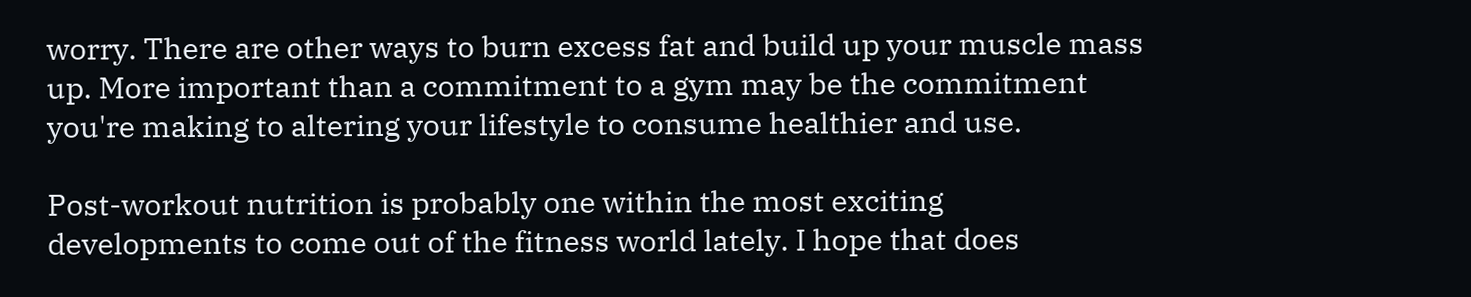worry. There are other ways to burn excess fat and build up your muscle mass up. More important than a commitment to a gym may be the commitment you're making to altering your lifestyle to consume healthier and use.

Post-workout nutrition is probably one within the most exciting developments to come out of the fitness world lately. I hope that does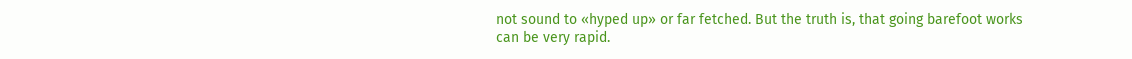not sound to «hyped up» or far fetched. But the truth is, that going barefoot works can be very rapid.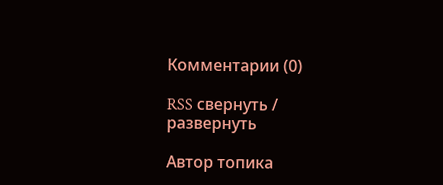Комментарии (0)

RSS свернуть / развернуть

Автор топика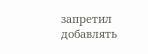запретил добавлять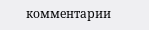комментарии